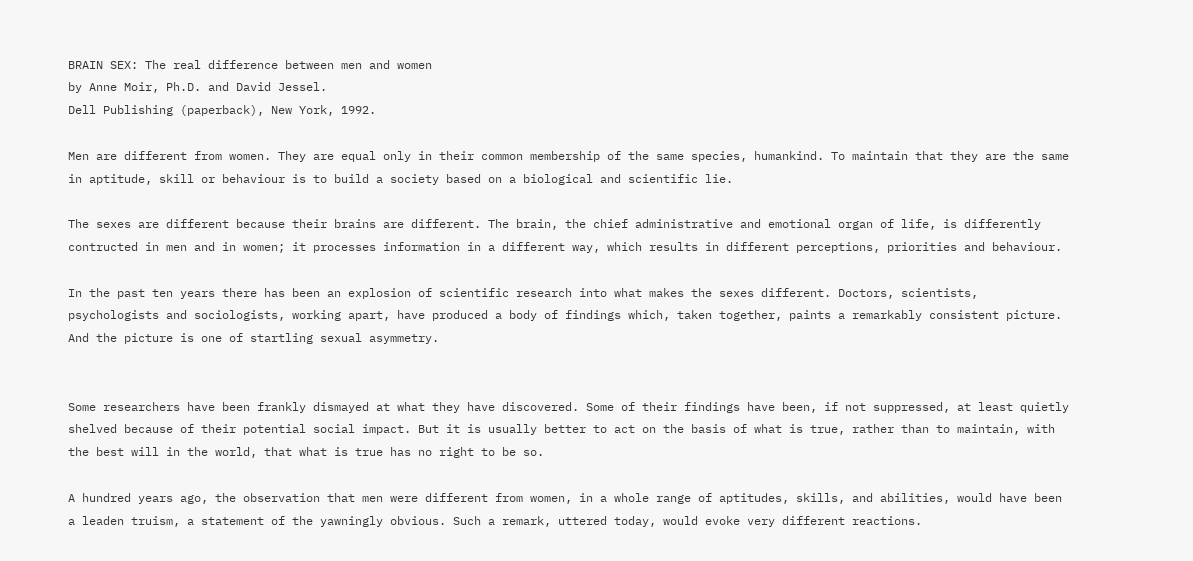BRAIN SEX: The real difference between men and women
by Anne Moir, Ph.D. and David Jessel.
Dell Publishing (paperback), New York, 1992.

Men are different from women. They are equal only in their common membership of the same species, humankind. To maintain that they are the same in aptitude, skill or behaviour is to build a society based on a biological and scientific lie.

The sexes are different because their brains are different. The brain, the chief administrative and emotional organ of life, is differently contructed in men and in women; it processes information in a different way, which results in different perceptions, priorities and behaviour.

In the past ten years there has been an explosion of scientific research into what makes the sexes different. Doctors, scientists, psychologists and sociologists, working apart, have produced a body of findings which, taken together, paints a remarkably consistent picture. And the picture is one of startling sexual asymmetry.


Some researchers have been frankly dismayed at what they have discovered. Some of their findings have been, if not suppressed, at least quietly shelved because of their potential social impact. But it is usually better to act on the basis of what is true, rather than to maintain, with the best will in the world, that what is true has no right to be so.

A hundred years ago, the observation that men were different from women, in a whole range of aptitudes, skills, and abilities, would have been a leaden truism, a statement of the yawningly obvious. Such a remark, uttered today, would evoke very different reactions.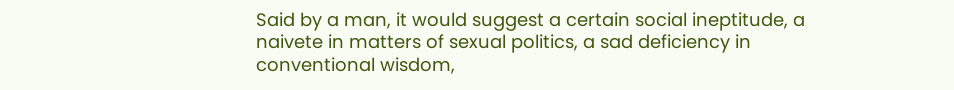Said by a man, it would suggest a certain social ineptitude, a naivete in matters of sexual politics, a sad deficiency in conventional wisdom,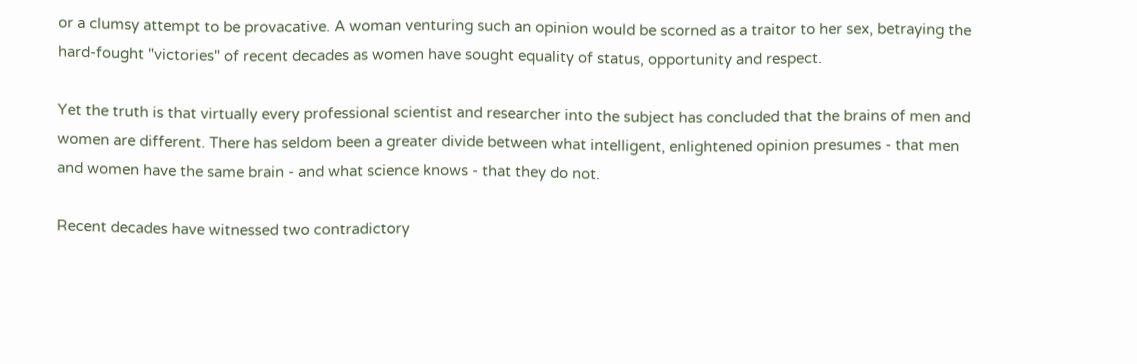or a clumsy attempt to be provacative. A woman venturing such an opinion would be scorned as a traitor to her sex, betraying the hard-fought "victories" of recent decades as women have sought equality of status, opportunity and respect.

Yet the truth is that virtually every professional scientist and researcher into the subject has concluded that the brains of men and women are different. There has seldom been a greater divide between what intelligent, enlightened opinion presumes - that men and women have the same brain - and what science knows - that they do not.

Recent decades have witnessed two contradictory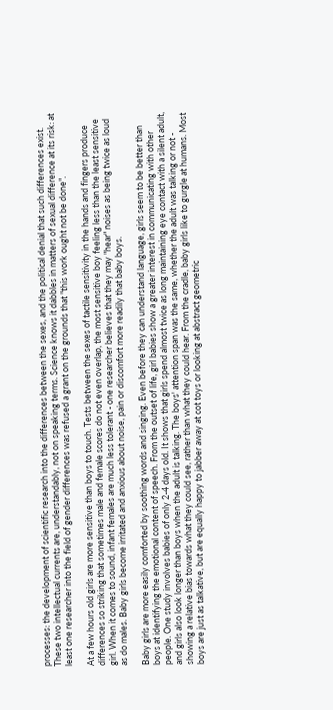processes: the development of scientific research into the differences between the sexes, and the political denial that such differences exist. These two intellectual currents are, understandably, not on speaking terms. Science knows it dabbles in matters of sexual difference at its risk: at least one researcher into the field of gender differences was refused a grant on the grounds that "this work ought not be done".

At a few hours old girls are more sensitive than boys to touch. Tests between the sexes of tactile sensitivity in the hands and fingers produce differences so striking that sometimes male and female scores do not even overlap, the most sensitive boy feeling less than the least sensitive girl. When it comes to sound, infant females are much less tolerant - one researcher believes that they may "hear" noises as being twice as loud as do males. Baby girls become irritated and anxious about noise, pain or discomfort more readily that baby boys.

Baby girls are more easily comforted by soothing words and singing. Even before they can understand language, girls seem to be better than boys at identifying the emotional content of speech. From the outset of life, girl babies show a greater interest in communicating with other people. One study involves babies of only 2-4 days old. It shows that girls spend almost twice as long maintaining eye contact with a silent adult, and girls also look longer than boys when the adult is talking. The boys' attention span was the same, whether the adult was talking or not - showing a relative bias towards what they could see, rather than what they could hear. From the cradle, baby girls like to gurgle at humans. Most boys are just as talkative, but are equally happy to jabber away at cot toys or looking at abstract geometric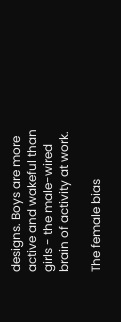designs. Boys are more active and wakeful than girls - the male-wired brain of activity at work.

The female bias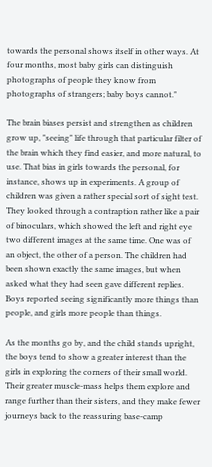towards the personal shows itself in other ways. At four months, most baby girls can distinguish photographs of people they know from photographs of strangers; baby boys cannot."

The brain biases persist and strengthen as children grow up, "seeing" life through that particular filter of the brain which they find easier, and more natural, to use. That bias in girls towards the personal, for instance, shows up in experiments. A group of children was given a rather special sort of sight test. They looked through a contraption rather like a pair of binoculars, which showed the left and right eye two different images at the same time. One was of an object, the other of a person. The children had been shown exactly the same images, but when asked what they had seen gave different replies. Boys reported seeing significantly more things than people, and girls more people than things.

As the months go by, and the child stands upright, the boys tend to show a greater interest than the girls in exploring the corners of their small world. Their greater muscle-mass helps them explore and range further than their sisters, and they make fewer journeys back to the reassuring base-camp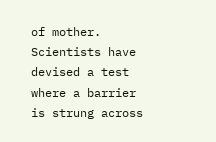of mother. Scientists have devised a test where a barrier is strung across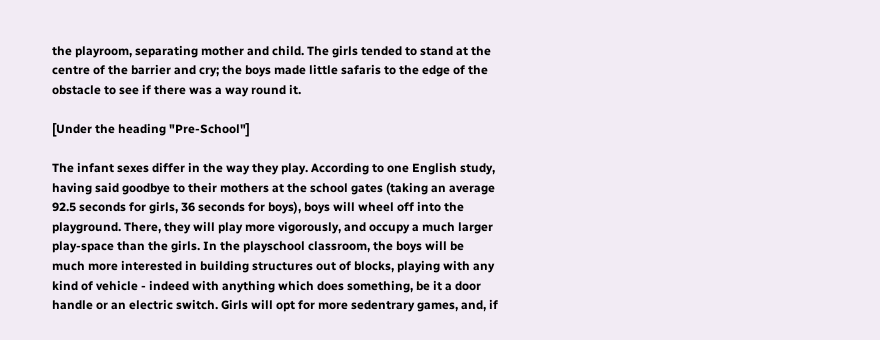the playroom, separating mother and child. The girls tended to stand at the centre of the barrier and cry; the boys made little safaris to the edge of the obstacle to see if there was a way round it.

[Under the heading "Pre-School"]

The infant sexes differ in the way they play. According to one English study, having said goodbye to their mothers at the school gates (taking an average 92.5 seconds for girls, 36 seconds for boys), boys will wheel off into the playground. There, they will play more vigorously, and occupy a much larger play-space than the girls. In the playschool classroom, the boys will be much more interested in building structures out of blocks, playing with any kind of vehicle - indeed with anything which does something, be it a door handle or an electric switch. Girls will opt for more sedentrary games, and, if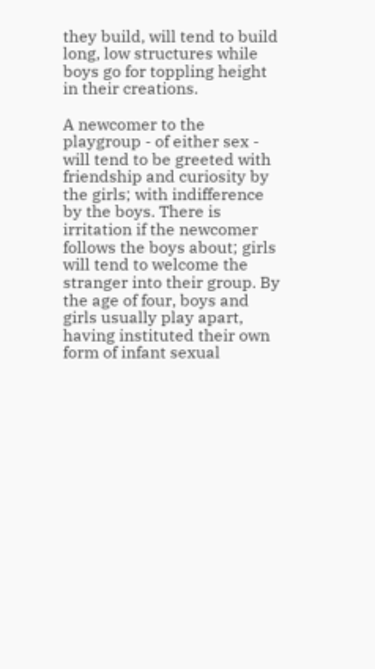they build, will tend to build long, low structures while boys go for toppling height in their creations.

A newcomer to the playgroup - of either sex - will tend to be greeted with friendship and curiosity by the girls; with indifference by the boys. There is irritation if the newcomer follows the boys about; girls will tend to welcome the stranger into their group. By the age of four, boys and girls usually play apart, having instituted their own form of infant sexual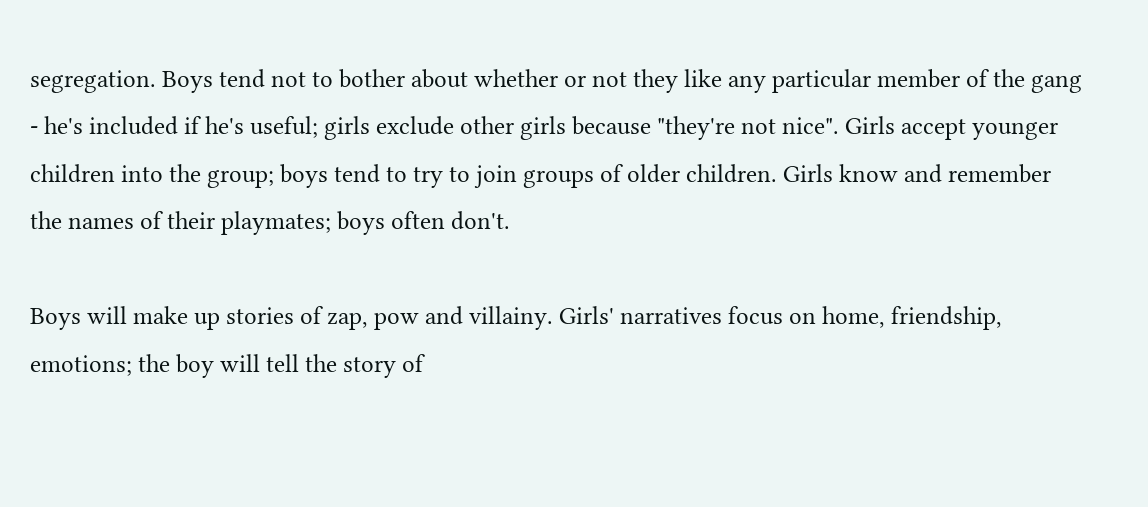segregation. Boys tend not to bother about whether or not they like any particular member of the gang - he's included if he's useful; girls exclude other girls because "they're not nice". Girls accept younger children into the group; boys tend to try to join groups of older children. Girls know and remember the names of their playmates; boys often don't.

Boys will make up stories of zap, pow and villainy. Girls' narratives focus on home, friendship, emotions; the boy will tell the story of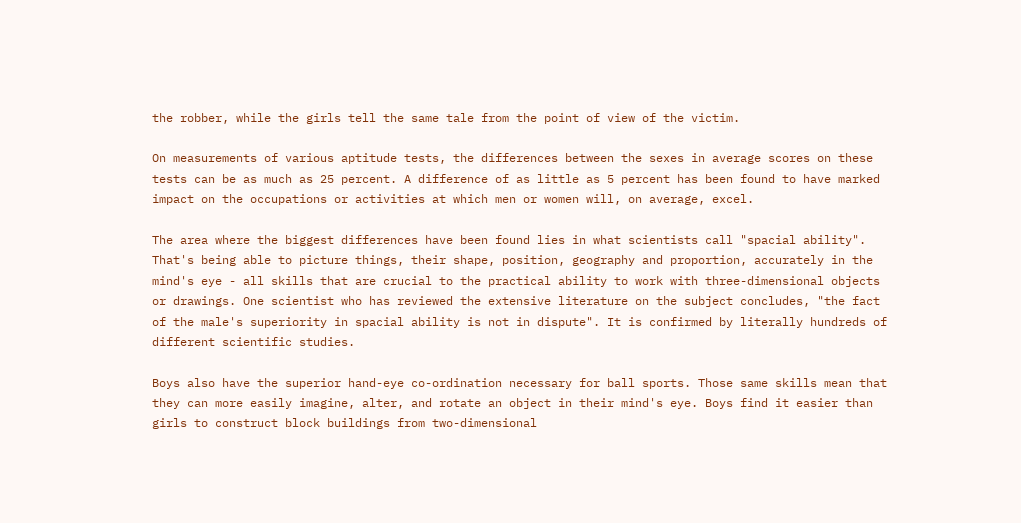the robber, while the girls tell the same tale from the point of view of the victim.

On measurements of various aptitude tests, the differences between the sexes in average scores on these tests can be as much as 25 percent. A difference of as little as 5 percent has been found to have marked impact on the occupations or activities at which men or women will, on average, excel.

The area where the biggest differences have been found lies in what scientists call "spacial ability". That's being able to picture things, their shape, position, geography and proportion, accurately in the mind's eye - all skills that are crucial to the practical ability to work with three-dimensional objects or drawings. One scientist who has reviewed the extensive literature on the subject concludes, "the fact of the male's superiority in spacial ability is not in dispute". It is confirmed by literally hundreds of different scientific studies.

Boys also have the superior hand-eye co-ordination necessary for ball sports. Those same skills mean that they can more easily imagine, alter, and rotate an object in their mind's eye. Boys find it easier than girls to construct block buildings from two-dimensional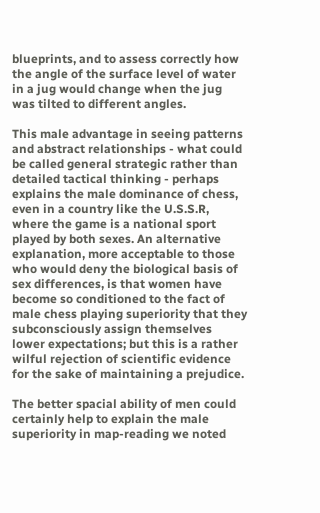blueprints, and to assess correctly how the angle of the surface level of water in a jug would change when the jug was tilted to different angles.

This male advantage in seeing patterns and abstract relationships - what could be called general strategic rather than detailed tactical thinking - perhaps explains the male dominance of chess, even in a country like the U.S.S.R, where the game is a national sport played by both sexes. An alternative explanation, more acceptable to those who would deny the biological basis of sex differences, is that women have become so conditioned to the fact of male chess playing superiority that they subconsciously assign themselves lower expectations; but this is a rather wilful rejection of scientific evidence for the sake of maintaining a prejudice.

The better spacial ability of men could certainly help to explain the male superiority in map-reading we noted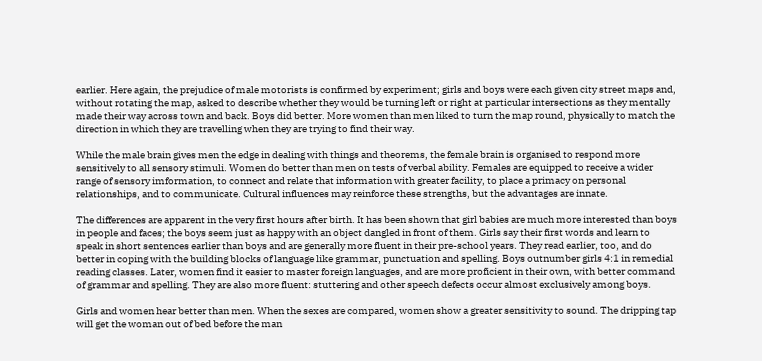earlier. Here again, the prejudice of male motorists is confirmed by experiment; girls and boys were each given city street maps and, without rotating the map, asked to describe whether they would be turning left or right at particular intersections as they mentally made their way across town and back. Boys did better. More women than men liked to turn the map round, physically to match the direction in which they are travelling when they are trying to find their way.

While the male brain gives men the edge in dealing with things and theorems, the female brain is organised to respond more sensitively to all sensory stimuli. Women do better than men on tests of verbal ability. Females are equipped to receive a wider range of sensory imformation, to connect and relate that information with greater facility, to place a primacy on personal relationships, and to communicate. Cultural influences may reinforce these strengths, but the advantages are innate.

The differences are apparent in the very first hours after birth. It has been shown that girl babies are much more interested than boys in people and faces; the boys seem just as happy with an object dangled in front of them. Girls say their first words and learn to speak in short sentences earlier than boys and are generally more fluent in their pre-school years. They read earlier, too, and do better in coping with the building blocks of language like grammar, punctuation and spelling. Boys outnumber girls 4:1 in remedial reading classes. Later, women find it easier to master foreign languages, and are more proficient in their own, with better command of grammar and spelling. They are also more fluent: stuttering and other speech defects occur almost exclusively among boys.

Girls and women hear better than men. When the sexes are compared, women show a greater sensitivity to sound. The dripping tap will get the woman out of bed before the man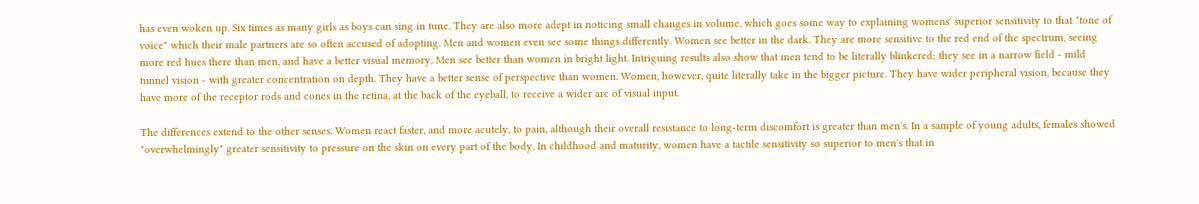has even woken up. Six times as many girls as boys can sing in tune. They are also more adept in noticing small changes in volume, which goes some way to explaining womens' superior sensitivity to that "tone of voice" which their male partners are so often accused of adopting. Men and women even see some things differently. Women see better in the dark. They are more sensitive to the red end of the spectrum, seeing more red hues there than men, and have a better visual memory. Men see better than women in bright light. Intriguing results also show that men tend to be literally blinkered; they see in a narrow field - mild tunnel vision - with greater concentration on depth. They have a better sense of perspective than women. Women, however, quite literally take in the bigger picture. They have wider peripheral vision, because they have more of the receptor rods and cones in the retina, at the back of the eyeball, to receive a wider arc of visual input.

The differences extend to the other senses. Women react faster, and more acutely, to pain, although their overall resistance to long-term discomfort is greater than men's. In a sample of young adults, females showed "overwhelmingly" greater sensitivity to pressure on the skin on every part of the body. In childhood and maturity, women have a tactile sensitivity so superior to men's that in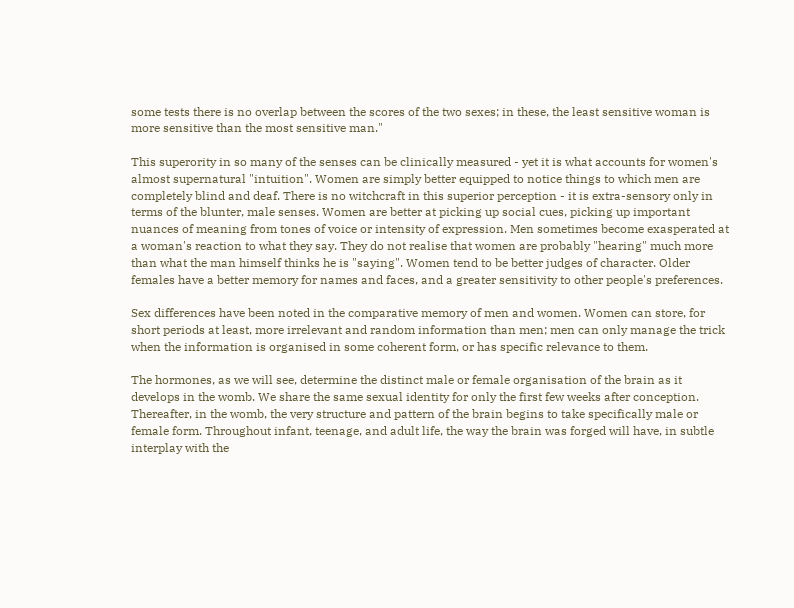some tests there is no overlap between the scores of the two sexes; in these, the least sensitive woman is more sensitive than the most sensitive man."

This superority in so many of the senses can be clinically measured - yet it is what accounts for women's almost supernatural "intuition". Women are simply better equipped to notice things to which men are completely blind and deaf. There is no witchcraft in this superior perception - it is extra-sensory only in terms of the blunter, male senses. Women are better at picking up social cues, picking up important nuances of meaning from tones of voice or intensity of expression. Men sometimes become exasperated at a woman's reaction to what they say. They do not realise that women are probably "hearing" much more than what the man himself thinks he is "saying". Women tend to be better judges of character. Older females have a better memory for names and faces, and a greater sensitivity to other people's preferences.

Sex differences have been noted in the comparative memory of men and women. Women can store, for short periods at least, more irrelevant and random information than men; men can only manage the trick when the information is organised in some coherent form, or has specific relevance to them.

The hormones, as we will see, determine the distinct male or female organisation of the brain as it develops in the womb. We share the same sexual identity for only the first few weeks after conception. Thereafter, in the womb, the very structure and pattern of the brain begins to take specifically male or female form. Throughout infant, teenage, and adult life, the way the brain was forged will have, in subtle interplay with the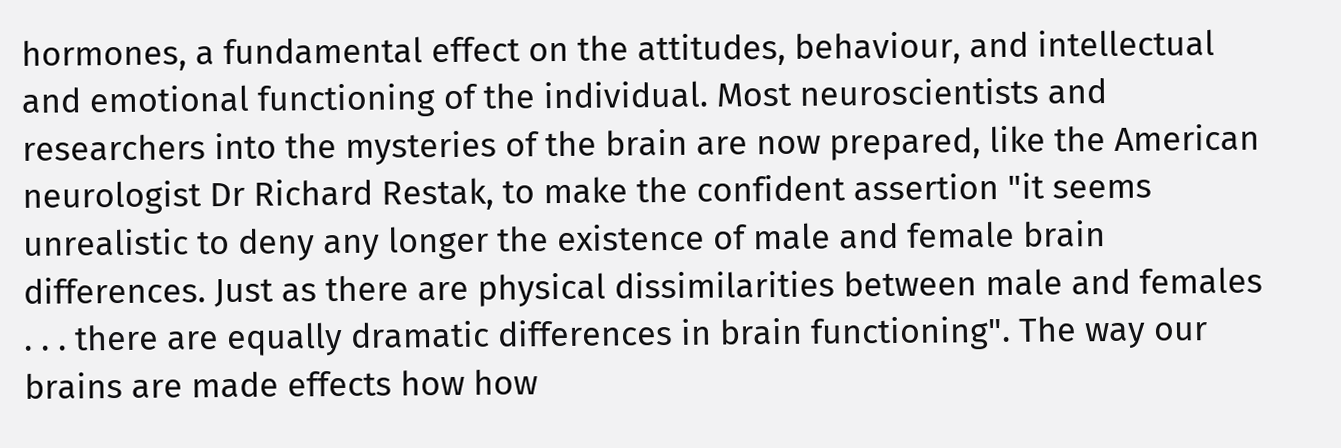hormones, a fundamental effect on the attitudes, behaviour, and intellectual and emotional functioning of the individual. Most neuroscientists and researchers into the mysteries of the brain are now prepared, like the American neurologist Dr Richard Restak, to make the confident assertion "it seems unrealistic to deny any longer the existence of male and female brain differences. Just as there are physical dissimilarities between male and females . . . there are equally dramatic differences in brain functioning". The way our brains are made effects how how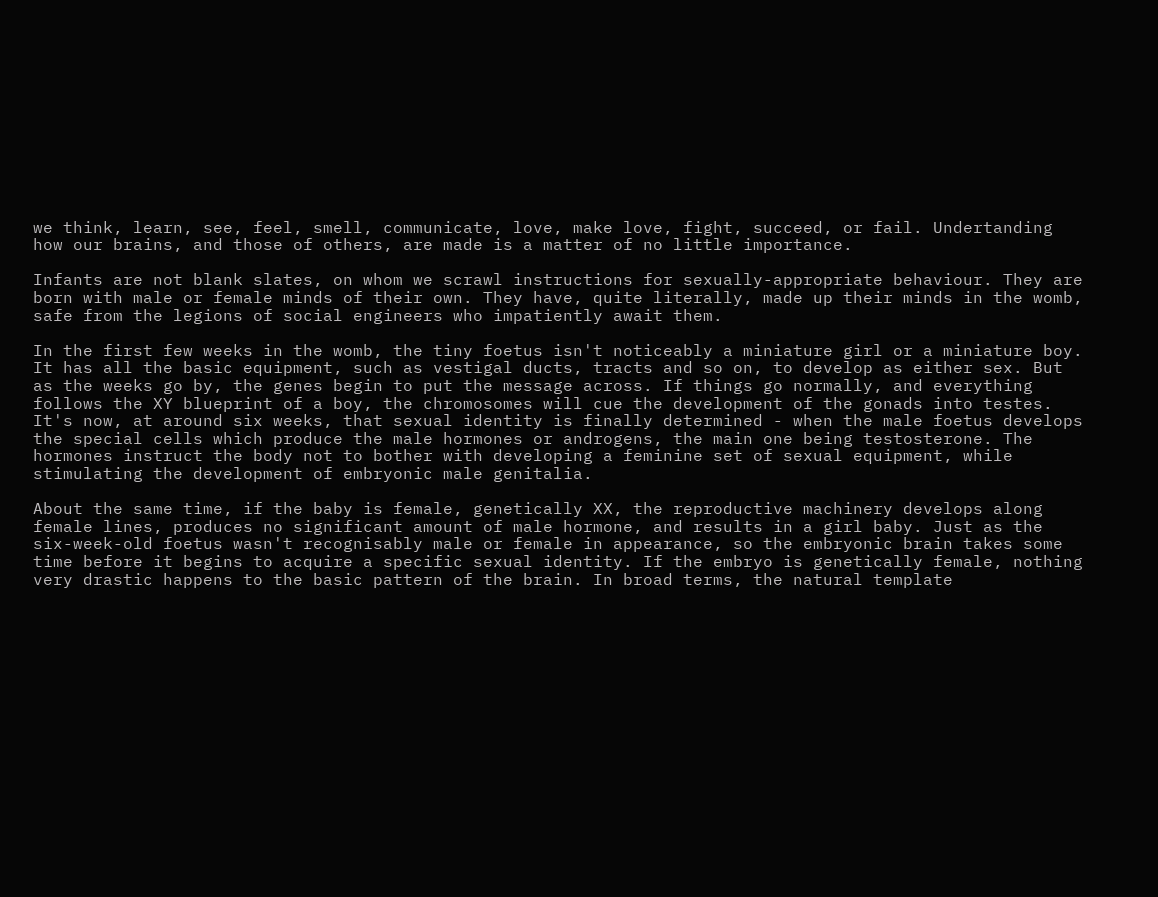we think, learn, see, feel, smell, communicate, love, make love, fight, succeed, or fail. Undertanding how our brains, and those of others, are made is a matter of no little importance.

Infants are not blank slates, on whom we scrawl instructions for sexually-appropriate behaviour. They are born with male or female minds of their own. They have, quite literally, made up their minds in the womb, safe from the legions of social engineers who impatiently await them.

In the first few weeks in the womb, the tiny foetus isn't noticeably a miniature girl or a miniature boy. It has all the basic equipment, such as vestigal ducts, tracts and so on, to develop as either sex. But as the weeks go by, the genes begin to put the message across. If things go normally, and everything follows the XY blueprint of a boy, the chromosomes will cue the development of the gonads into testes. It's now, at around six weeks, that sexual identity is finally determined - when the male foetus develops the special cells which produce the male hormones or androgens, the main one being testosterone. The hormones instruct the body not to bother with developing a feminine set of sexual equipment, while stimulating the development of embryonic male genitalia.

About the same time, if the baby is female, genetically XX, the reproductive machinery develops along female lines, produces no significant amount of male hormone, and results in a girl baby. Just as the six-week-old foetus wasn't recognisably male or female in appearance, so the embryonic brain takes some time before it begins to acquire a specific sexual identity. If the embryo is genetically female, nothing very drastic happens to the basic pattern of the brain. In broad terms, the natural template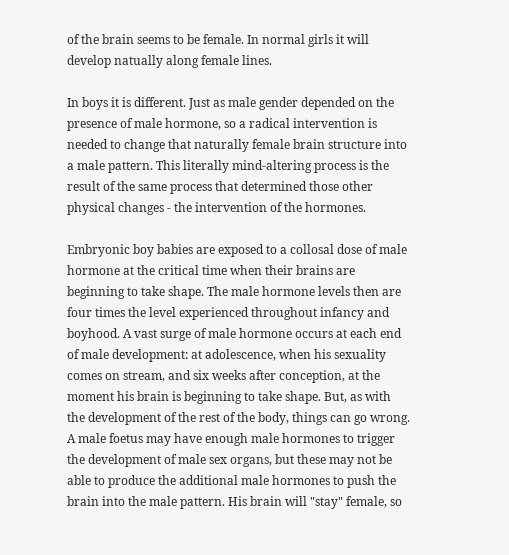of the brain seems to be female. In normal girls it will develop natually along female lines.

In boys it is different. Just as male gender depended on the presence of male hormone, so a radical intervention is needed to change that naturally female brain structure into a male pattern. This literally mind-altering process is the result of the same process that determined those other physical changes - the intervention of the hormones.

Embryonic boy babies are exposed to a collosal dose of male hormone at the critical time when their brains are beginning to take shape. The male hormone levels then are four times the level experienced throughout infancy and boyhood. A vast surge of male hormone occurs at each end of male development: at adolescence, when his sexuality comes on stream, and six weeks after conception, at the moment his brain is beginning to take shape. But, as with the development of the rest of the body, things can go wrong. A male foetus may have enough male hormones to trigger the development of male sex organs, but these may not be able to produce the additional male hormones to push the brain into the male pattern. His brain will "stay" female, so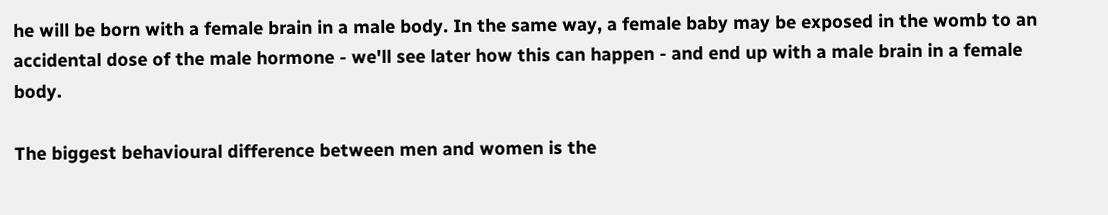he will be born with a female brain in a male body. In the same way, a female baby may be exposed in the womb to an accidental dose of the male hormone - we'll see later how this can happen - and end up with a male brain in a female body.

The biggest behavioural difference between men and women is the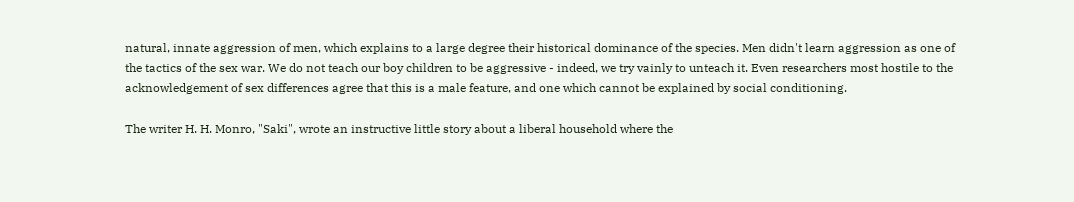natural, innate aggression of men, which explains to a large degree their historical dominance of the species. Men didn't learn aggression as one of the tactics of the sex war. We do not teach our boy children to be aggressive - indeed, we try vainly to unteach it. Even researchers most hostile to the acknowledgement of sex differences agree that this is a male feature, and one which cannot be explained by social conditioning.

The writer H. H. Monro, "Saki", wrote an instructive little story about a liberal household where the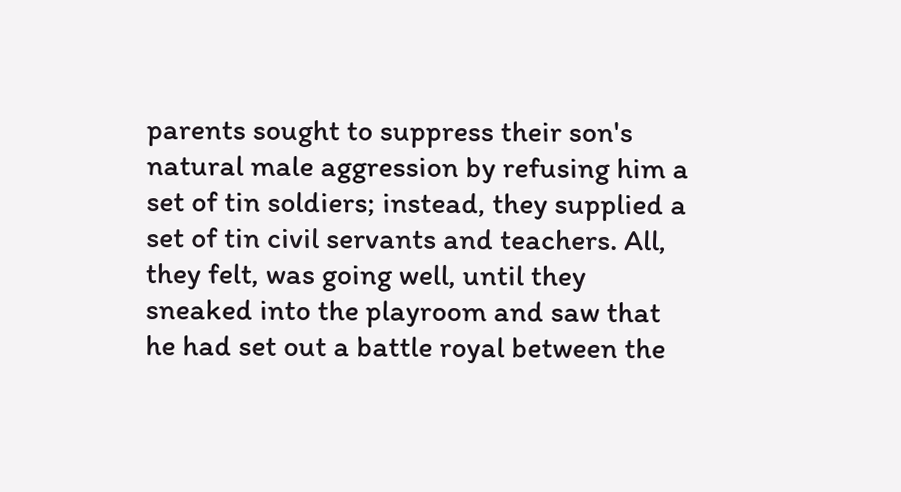parents sought to suppress their son's natural male aggression by refusing him a set of tin soldiers; instead, they supplied a set of tin civil servants and teachers. All, they felt, was going well, until they sneaked into the playroom and saw that he had set out a battle royal between the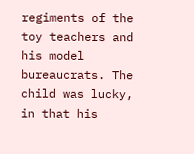regiments of the toy teachers and his model bureaucrats. The child was lucky, in that his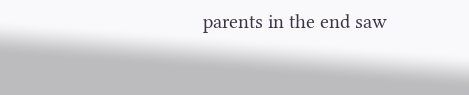parents in the end saw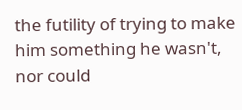the futility of trying to make him something he wasn't, nor could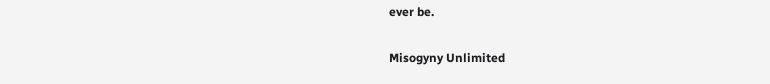ever be.

Misogyny Unlimited